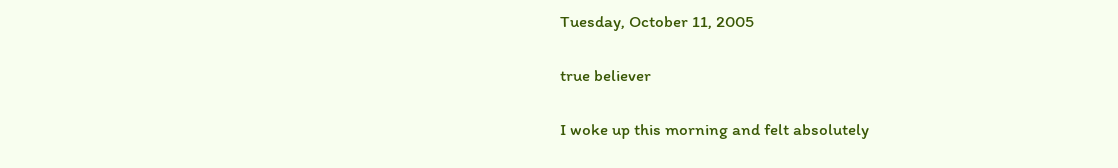Tuesday, October 11, 2005

true believer

I woke up this morning and felt absolutely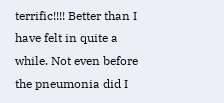terrific!!!! Better than I have felt in quite a while. Not even before the pneumonia did I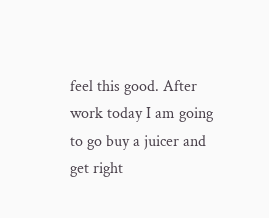feel this good. After work today I am going to go buy a juicer and get right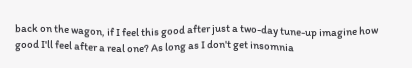back on the wagon, if I feel this good after just a two-day tune-up imagine how good I'll feel after a real one? As long as I don't get insomnia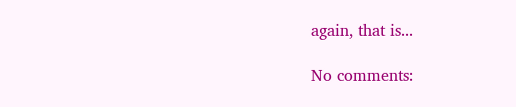again, that is...

No comments: